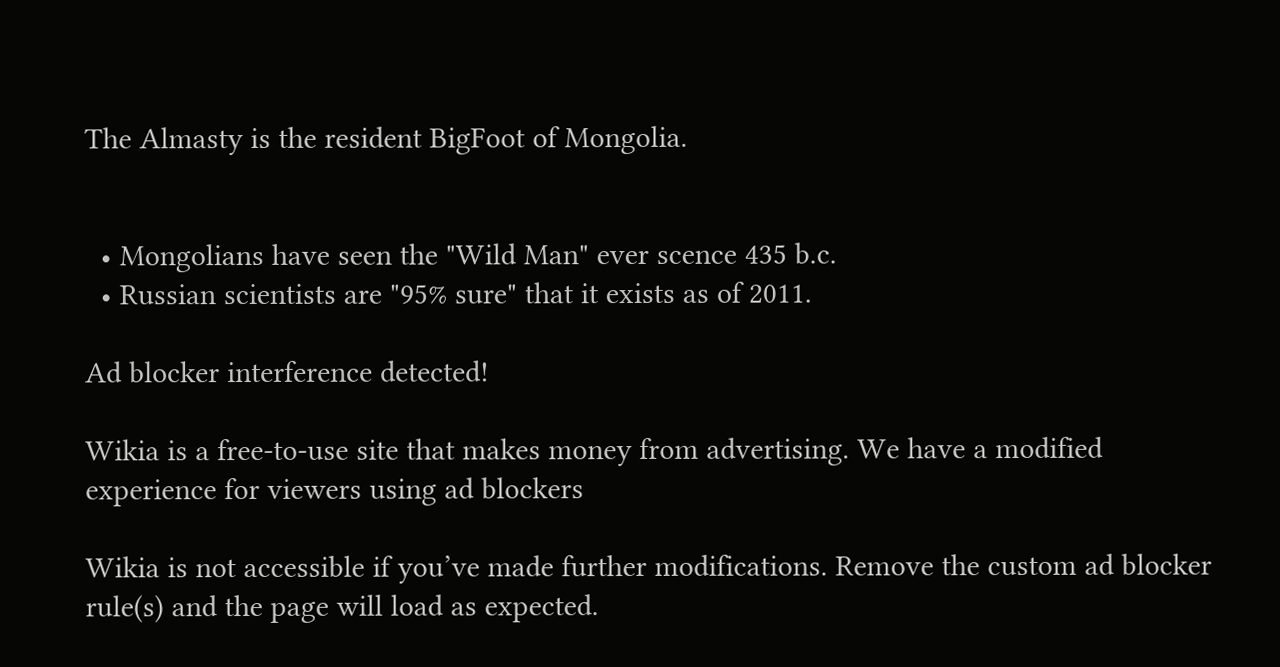The Almasty is the resident BigFoot of Mongolia.


  • Mongolians have seen the "Wild Man" ever scence 435 b.c.
  • Russian scientists are "95% sure" that it exists as of 2011.

Ad blocker interference detected!

Wikia is a free-to-use site that makes money from advertising. We have a modified experience for viewers using ad blockers

Wikia is not accessible if you’ve made further modifications. Remove the custom ad blocker rule(s) and the page will load as expected.